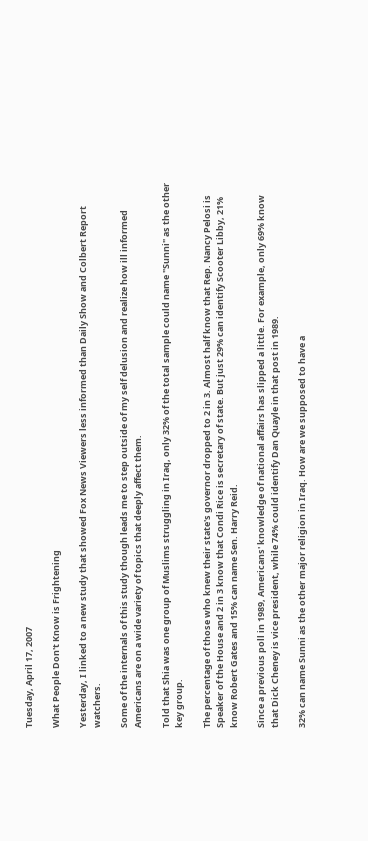Tuesday, April 17, 2007

What People Don't Know is Frightening

Yesterday, I linked to a new study that showed Fox News Viewers less informed than Daily Show and Colbert Report watchers.

Some of the internals of this study though leads me to step outside of my self delusion and realize how ill informed Americans are on a wide variety of topics that deeply affect them.

Told that Shia was one group of Muslims struggling in Iraq, only 32% of the total sample could name "Sunni" as the other key group.

The percentage of those who knew their state's governor dropped to 2 in 3. Almost half know that Rep. Nancy Pelosi is Speaker of the House and 2 in 3 know that Condi Rice is secretary of state. But just 29% can identify Scooter Libby, 21% know Robert Gates and 15% can name Sen. Harry Reid.

Since a previous poll in 1989, Americans' knowledge of national affairs has slipped a little. For example, only 69% know that Dick Cheney is vice president, while 74% could identify Dan Quayle in that post in 1989.

32% can name Sunni as the other major religion in Iraq. How are we supposed to have a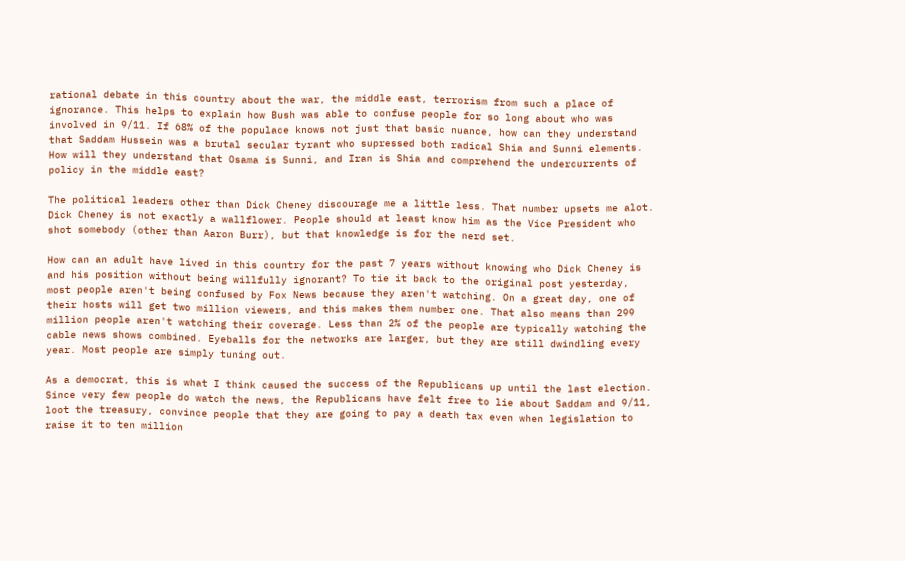rational debate in this country about the war, the middle east, terrorism from such a place of ignorance. This helps to explain how Bush was able to confuse people for so long about who was involved in 9/11. If 68% of the populace knows not just that basic nuance, how can they understand that Saddam Hussein was a brutal secular tyrant who supressed both radical Shia and Sunni elements. How will they understand that Osama is Sunni, and Iran is Shia and comprehend the undercurrents of policy in the middle east?

The political leaders other than Dick Cheney discourage me a little less. That number upsets me alot. Dick Cheney is not exactly a wallflower. People should at least know him as the Vice President who shot somebody (other than Aaron Burr), but that knowledge is for the nerd set.

How can an adult have lived in this country for the past 7 years without knowing who Dick Cheney is and his position without being willfully ignorant? To tie it back to the original post yesterday, most people aren't being confused by Fox News because they aren't watching. On a great day, one of their hosts will get two million viewers, and this makes them number one. That also means than 299 million people aren't watching their coverage. Less than 2% of the people are typically watching the cable news shows combined. Eyeballs for the networks are larger, but they are still dwindling every year. Most people are simply tuning out.

As a democrat, this is what I think caused the success of the Republicans up until the last election. Since very few people do watch the news, the Republicans have felt free to lie about Saddam and 9/11, loot the treasury, convince people that they are going to pay a death tax even when legislation to raise it to ten million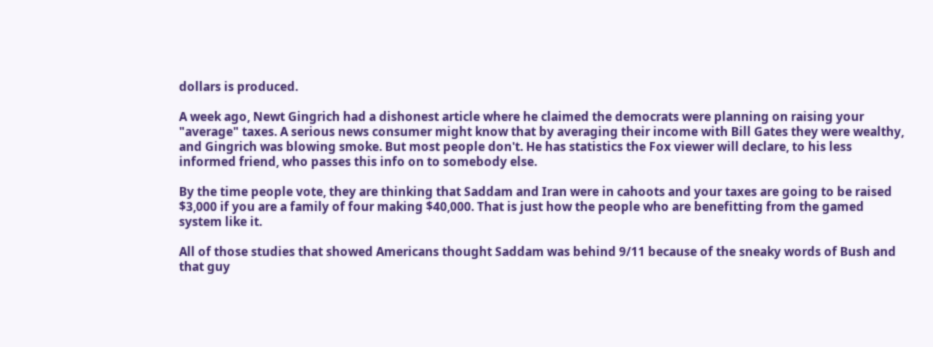dollars is produced.

A week ago, Newt Gingrich had a dishonest article where he claimed the democrats were planning on raising your "average" taxes. A serious news consumer might know that by averaging their income with Bill Gates they were wealthy, and Gingrich was blowing smoke. But most people don't. He has statistics the Fox viewer will declare, to his less informed friend, who passes this info on to somebody else.

By the time people vote, they are thinking that Saddam and Iran were in cahoots and your taxes are going to be raised $3,000 if you are a family of four making $40,000. That is just how the people who are benefitting from the gamed system like it.

All of those studies that showed Americans thought Saddam was behind 9/11 because of the sneaky words of Bush and that guy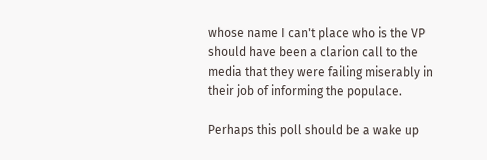whose name I can't place who is the VP should have been a clarion call to the media that they were failing miserably in their job of informing the populace.

Perhaps this poll should be a wake up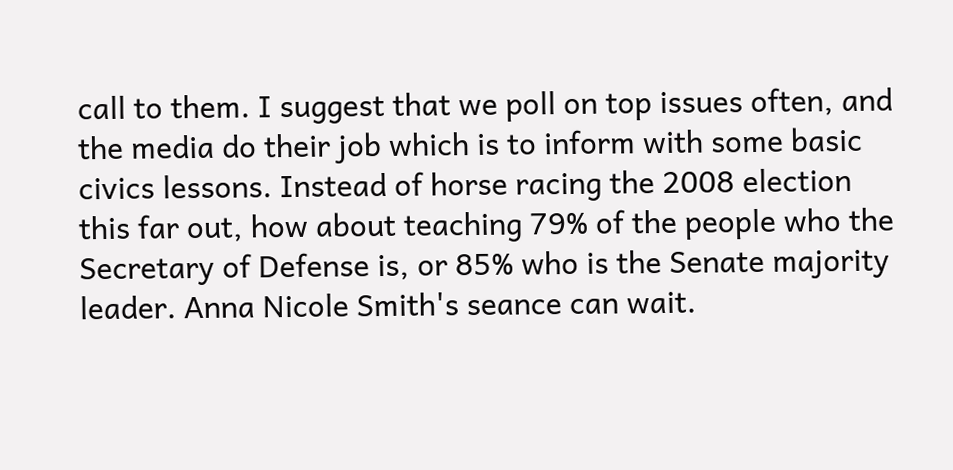call to them. I suggest that we poll on top issues often, and the media do their job which is to inform with some basic civics lessons. Instead of horse racing the 2008 election this far out, how about teaching 79% of the people who the Secretary of Defense is, or 85% who is the Senate majority leader. Anna Nicole Smith's seance can wait.